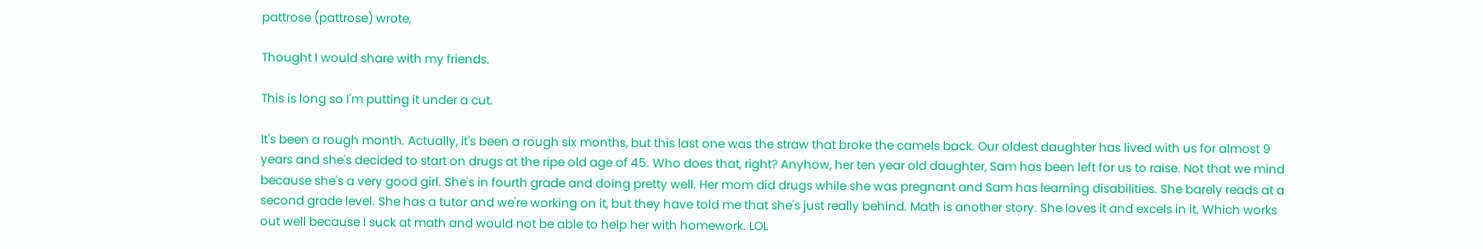pattrose (pattrose) wrote,

Thought I would share with my friends.

This is long so I'm putting it under a cut.

It's been a rough month. Actually, it's been a rough six months, but this last one was the straw that broke the camels back. Our oldest daughter has lived with us for almost 9 years and she's decided to start on drugs at the ripe old age of 45. Who does that, right? Anyhow, her ten year old daughter, Sam has been left for us to raise. Not that we mind because she's a very good girl. She's in fourth grade and doing pretty well. Her mom did drugs while she was pregnant and Sam has learning disabilities. She barely reads at a second grade level. She has a tutor and we're working on it, but they have told me that she's just really behind. Math is another story. She loves it and excels in it. Which works out well because I suck at math and would not be able to help her with homework. LOL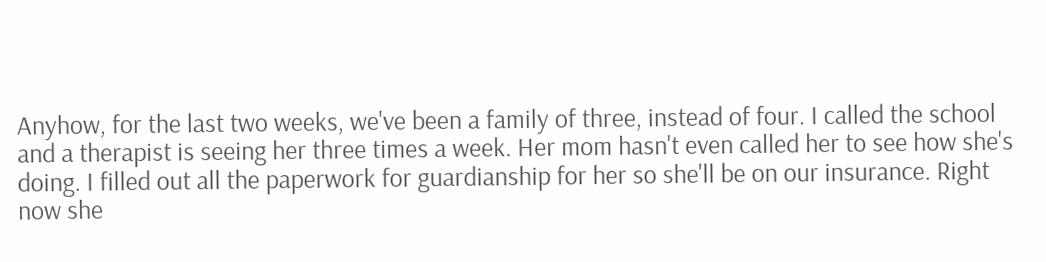Anyhow, for the last two weeks, we've been a family of three, instead of four. I called the school and a therapist is seeing her three times a week. Her mom hasn't even called her to see how she's doing. I filled out all the paperwork for guardianship for her so she'll be on our insurance. Right now she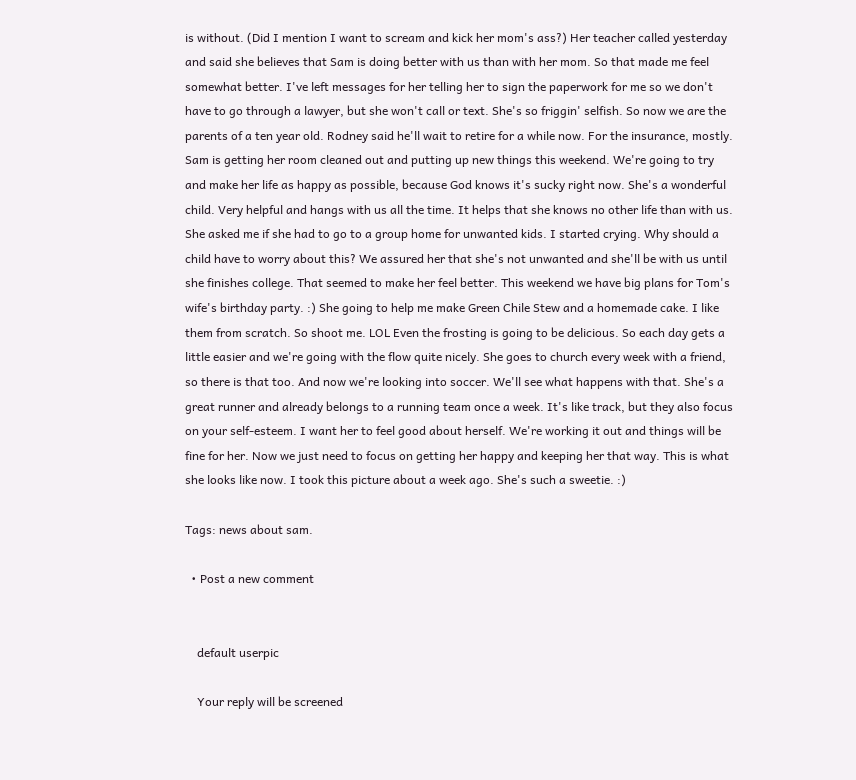is without. (Did I mention I want to scream and kick her mom's ass?) Her teacher called yesterday and said she believes that Sam is doing better with us than with her mom. So that made me feel somewhat better. I've left messages for her telling her to sign the paperwork for me so we don't have to go through a lawyer, but she won't call or text. She's so friggin' selfish. So now we are the parents of a ten year old. Rodney said he'll wait to retire for a while now. For the insurance, mostly. Sam is getting her room cleaned out and putting up new things this weekend. We're going to try and make her life as happy as possible, because God knows it's sucky right now. She's a wonderful child. Very helpful and hangs with us all the time. It helps that she knows no other life than with us. She asked me if she had to go to a group home for unwanted kids. I started crying. Why should a child have to worry about this? We assured her that she's not unwanted and she'll be with us until she finishes college. That seemed to make her feel better. This weekend we have big plans for Tom's wife's birthday party. :) She going to help me make Green Chile Stew and a homemade cake. I like them from scratch. So shoot me. LOL Even the frosting is going to be delicious. So each day gets a little easier and we're going with the flow quite nicely. She goes to church every week with a friend, so there is that too. And now we're looking into soccer. We'll see what happens with that. She's a great runner and already belongs to a running team once a week. It's like track, but they also focus on your self-esteem. I want her to feel good about herself. We're working it out and things will be fine for her. Now we just need to focus on getting her happy and keeping her that way. This is what she looks like now. I took this picture about a week ago. She's such a sweetie. :)

Tags: news about sam.

  • Post a new comment


    default userpic

    Your reply will be screened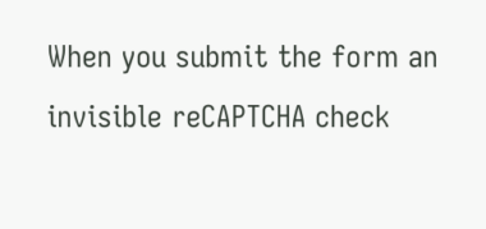When you submit the form an invisible reCAPTCHA check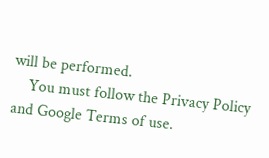will be performed.
    You must follow the Privacy Policy and Google Terms of use.